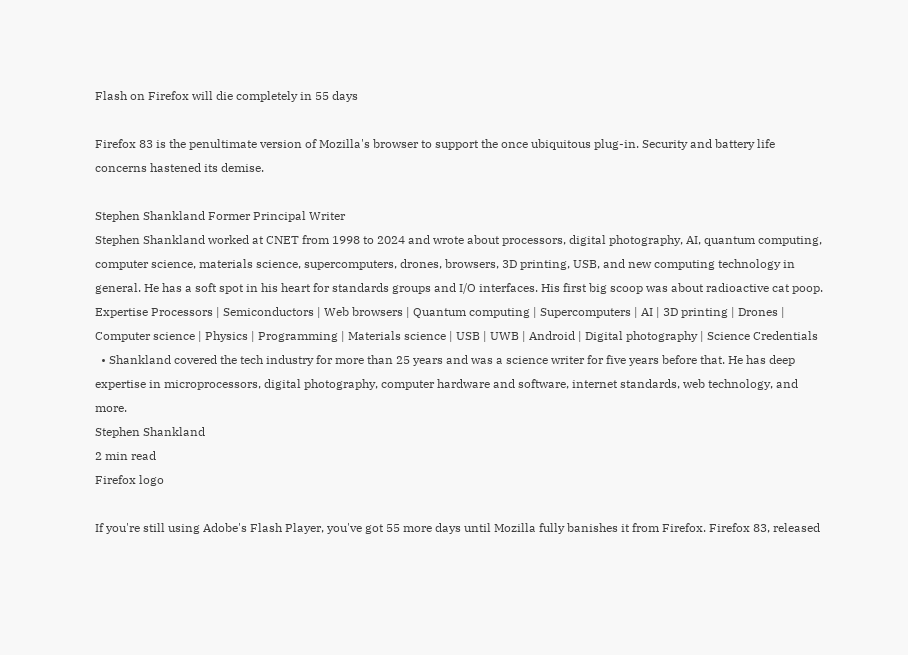Flash on Firefox will die completely in 55 days

Firefox 83 is the penultimate version of Mozilla's browser to support the once ubiquitous plug-in. Security and battery life concerns hastened its demise.

Stephen Shankland Former Principal Writer
Stephen Shankland worked at CNET from 1998 to 2024 and wrote about processors, digital photography, AI, quantum computing, computer science, materials science, supercomputers, drones, browsers, 3D printing, USB, and new computing technology in general. He has a soft spot in his heart for standards groups and I/O interfaces. His first big scoop was about radioactive cat poop.
Expertise Processors | Semiconductors | Web browsers | Quantum computing | Supercomputers | AI | 3D printing | Drones | Computer science | Physics | Programming | Materials science | USB | UWB | Android | Digital photography | Science Credentials
  • Shankland covered the tech industry for more than 25 years and was a science writer for five years before that. He has deep expertise in microprocessors, digital photography, computer hardware and software, internet standards, web technology, and more.
Stephen Shankland
2 min read
Firefox logo

If you're still using Adobe's Flash Player, you've got 55 more days until Mozilla fully banishes it from Firefox. Firefox 83, released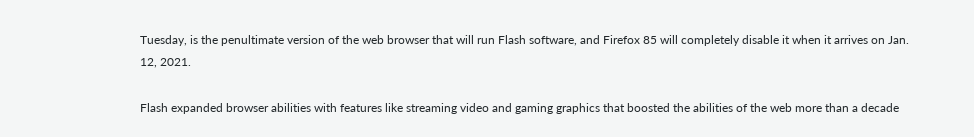Tuesday, is the penultimate version of the web browser that will run Flash software, and Firefox 85 will completely disable it when it arrives on Jan. 12, 2021.

Flash expanded browser abilities with features like streaming video and gaming graphics that boosted the abilities of the web more than a decade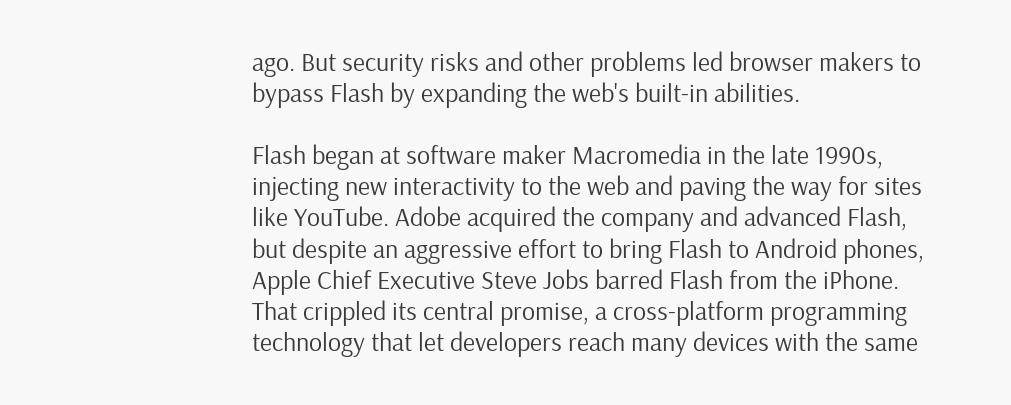ago. But security risks and other problems led browser makers to bypass Flash by expanding the web's built-in abilities.

Flash began at software maker Macromedia in the late 1990s, injecting new interactivity to the web and paving the way for sites like YouTube. Adobe acquired the company and advanced Flash, but despite an aggressive effort to bring Flash to Android phones, Apple Chief Executive Steve Jobs barred Flash from the iPhone. That crippled its central promise, a cross-platform programming technology that let developers reach many devices with the same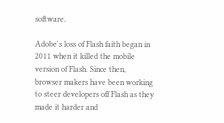software.

Adobe's loss of Flash faith began in 2011 when it killed the mobile version of Flash. Since then, browser makers have been working to steer developers off Flash as they made it harder and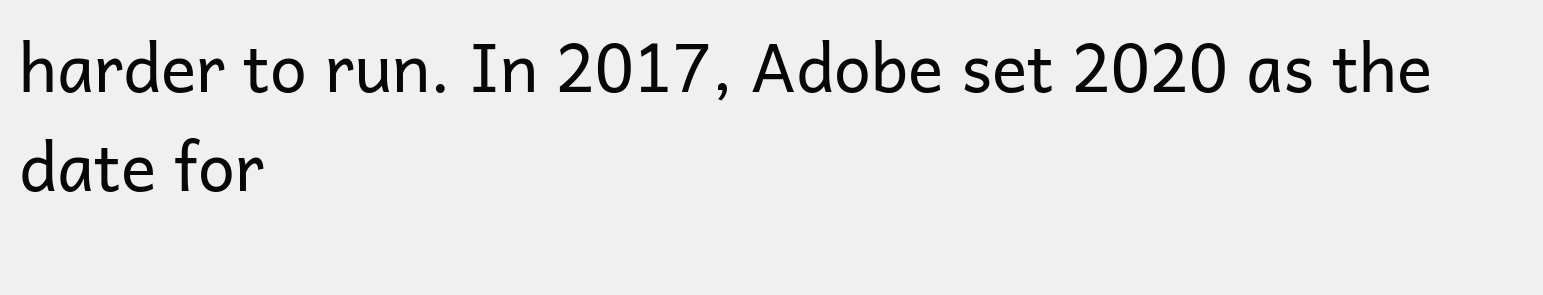harder to run. In 2017, Adobe set 2020 as the date for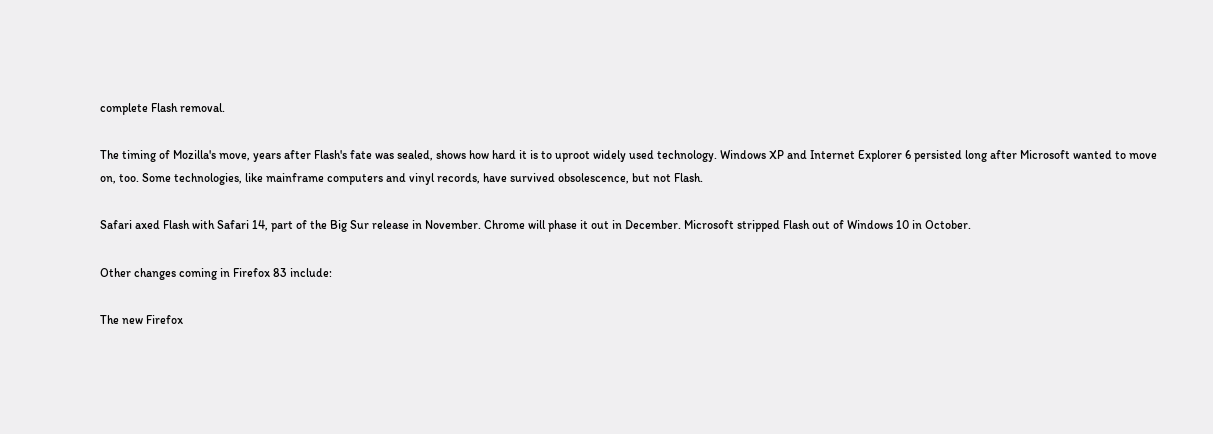complete Flash removal.

The timing of Mozilla's move, years after Flash's fate was sealed, shows how hard it is to uproot widely used technology. Windows XP and Internet Explorer 6 persisted long after Microsoft wanted to move on, too. Some technologies, like mainframe computers and vinyl records, have survived obsolescence, but not Flash.

Safari axed Flash with Safari 14, part of the Big Sur release in November. Chrome will phase it out in December. Microsoft stripped Flash out of Windows 10 in October.

Other changes coming in Firefox 83 include:

The new Firefox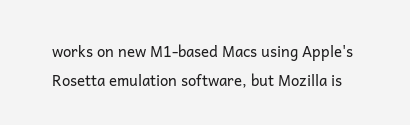works on new M1-based Macs using Apple's Rosetta emulation software, but Mozilla is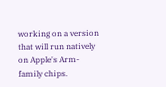working on a version that will run natively on Apple's Arm-family chips.